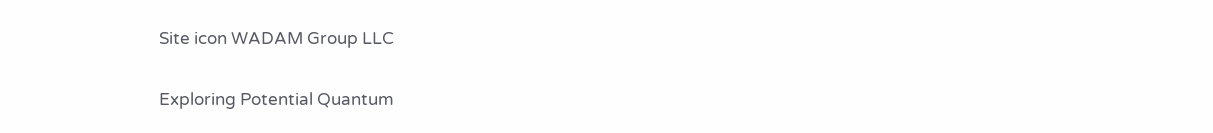Site icon WADAM Group LLC

Exploring Potential Quantum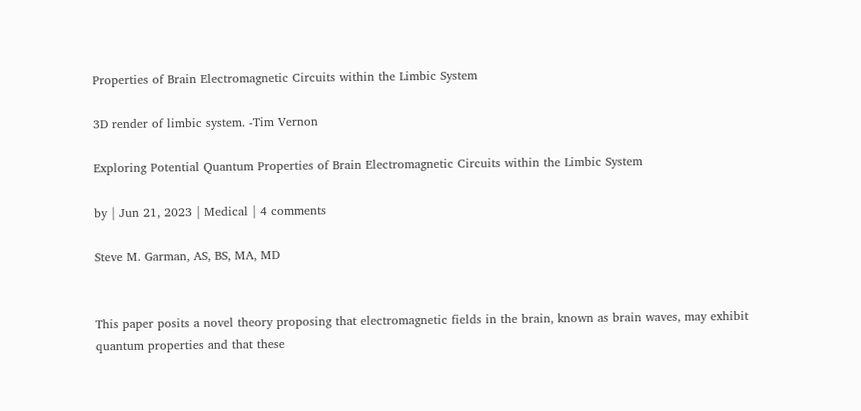Properties of Brain Electromagnetic Circuits within the Limbic System

3D render of limbic system. -Tim Vernon

Exploring Potential Quantum Properties of Brain Electromagnetic Circuits within the Limbic System

by | Jun 21, 2023 | Medical | 4 comments

Steve M. Garman, AS, BS, MA, MD


This paper posits a novel theory proposing that electromagnetic fields in the brain, known as brain waves, may exhibit quantum properties and that these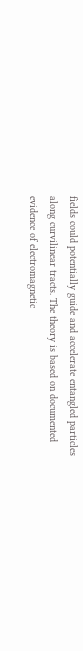fields could potentially guide and accelerate entangled particles along curvilinear tracts. The theory is based on documented evidence of electromagnetic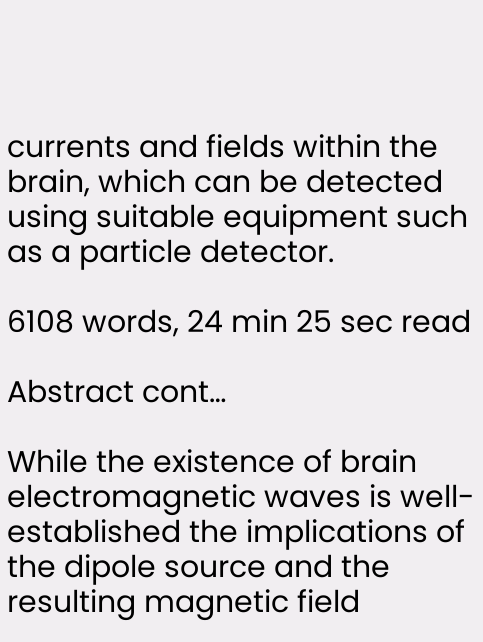currents and fields within the brain, which can be detected using suitable equipment such as a particle detector.

6108 words, 24 min 25 sec read

Abstract cont…

While the existence of brain electromagnetic waves is well-established the implications of the dipole source and the resulting magnetic field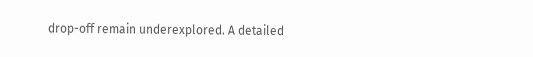drop-off remain underexplored. A detailed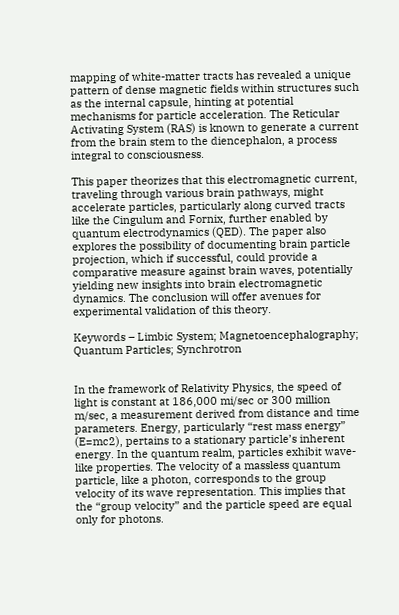mapping of white-matter tracts has revealed a unique pattern of dense magnetic fields within structures such as the internal capsule, hinting at potential mechanisms for particle acceleration. The Reticular Activating System (RAS) is known to generate a current from the brain stem to the diencephalon, a process integral to consciousness.

This paper theorizes that this electromagnetic current, traveling through various brain pathways, might accelerate particles, particularly along curved tracts like the Cingulum and Fornix, further enabled by quantum electrodynamics (QED). The paper also explores the possibility of documenting brain particle projection, which if successful, could provide a comparative measure against brain waves, potentially yielding new insights into brain electromagnetic dynamics. The conclusion will offer avenues for experimental validation of this theory.

Keywords – Limbic System; Magnetoencephalography; Quantum Particles; Synchrotron


In the framework of Relativity Physics, the speed of light is constant at 186,000 mi/sec or 300 million m/sec, a measurement derived from distance and time parameters. Energy, particularly “rest mass energy” (E=mc2), pertains to a stationary particle’s inherent energy. In the quantum realm, particles exhibit wave-like properties. The velocity of a massless quantum particle, like a photon, corresponds to the group velocity of its wave representation. This implies that the “group velocity” and the particle speed are equal only for photons.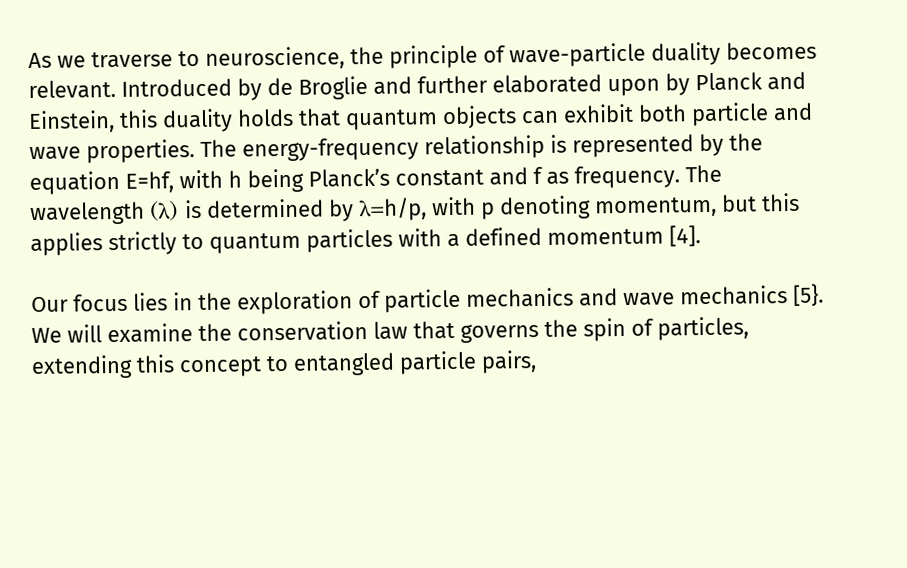As we traverse to neuroscience, the principle of wave-particle duality becomes relevant. Introduced by de Broglie and further elaborated upon by Planck and Einstein, this duality holds that quantum objects can exhibit both particle and wave properties. The energy-frequency relationship is represented by the equation E=hf, with h being Planck’s constant and f as frequency. The wavelength (λ) is determined by λ=h/p, with p denoting momentum, but this applies strictly to quantum particles with a defined momentum [4].

Our focus lies in the exploration of particle mechanics and wave mechanics [5}. We will examine the conservation law that governs the spin of particles, extending this concept to entangled particle pairs,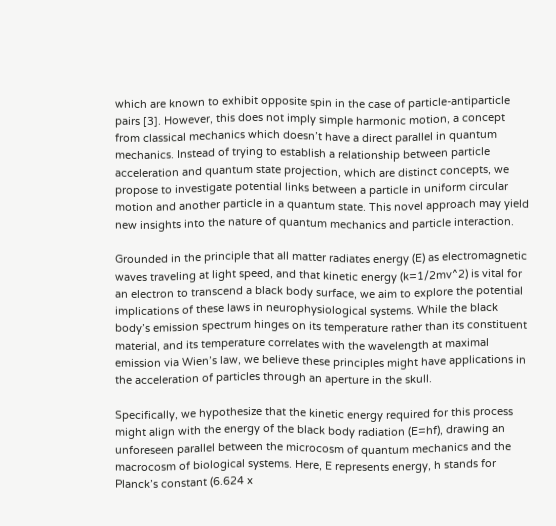which are known to exhibit opposite spin in the case of particle-antiparticle pairs [3]. However, this does not imply simple harmonic motion, a concept from classical mechanics which doesn’t have a direct parallel in quantum mechanics. Instead of trying to establish a relationship between particle acceleration and quantum state projection, which are distinct concepts, we propose to investigate potential links between a particle in uniform circular motion and another particle in a quantum state. This novel approach may yield new insights into the nature of quantum mechanics and particle interaction.

Grounded in the principle that all matter radiates energy (E) as electromagnetic waves traveling at light speed, and that kinetic energy (k=1/2mv^2) is vital for an electron to transcend a black body surface, we aim to explore the potential implications of these laws in neurophysiological systems. While the black body’s emission spectrum hinges on its temperature rather than its constituent material, and its temperature correlates with the wavelength at maximal emission via Wien’s law, we believe these principles might have applications in the acceleration of particles through an aperture in the skull.

Specifically, we hypothesize that the kinetic energy required for this process might align with the energy of the black body radiation (E=hf), drawing an unforeseen parallel between the microcosm of quantum mechanics and the macrocosm of biological systems. Here, E represents energy, h stands for Planck’s constant (6.624 x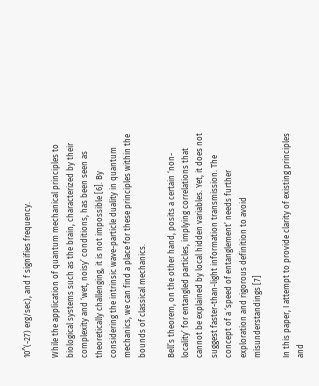10^(-27) erg/sec), and f signifies frequency.

While the application of quantum mechanical principles to biological systems such as the brain, characterized by their complexity and ‘wet, noisy’ conditions, has been seen as theoretically challenging, it is not impossible [6]. By considering the intrinsic wave-particle duality in quantum mechanics, we can find a place for these principles within the bounds of classical mechanics.

Bell’s theorem, on the other hand, posits a certain ‘non-locality’ for entangled particles, implying correlations that cannot be explained by local hidden variables. Yet, it does not suggest faster-than-light information transmission. The concept of a ‘speed of entanglement’ needs further exploration and rigorous definition to avoid misunderstandings [7]

In this paper, I attempt to provide clarity of existing principles and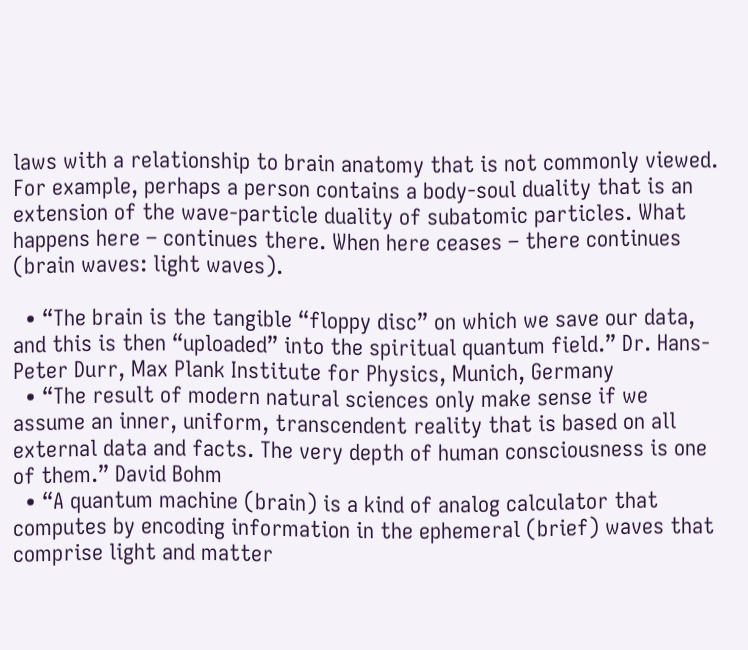laws with a relationship to brain anatomy that is not commonly viewed. For example, perhaps a person contains a body-soul duality that is an extension of the wave-particle duality of subatomic particles. What happens here – continues there. When here ceases – there continues (brain waves: light waves).

  • “The brain is the tangible “floppy disc” on which we save our data, and this is then “uploaded” into the spiritual quantum field.” Dr. Hans-Peter Durr, Max Plank Institute for Physics, Munich, Germany
  • “The result of modern natural sciences only make sense if we assume an inner, uniform, transcendent reality that is based on all external data and facts. The very depth of human consciousness is one of them.” David Bohm
  • “A quantum machine (brain) is a kind of analog calculator that computes by encoding information in the ephemeral (brief) waves that comprise light and matter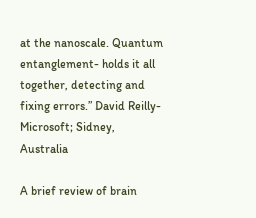at the nanoscale. Quantum entanglement- holds it all together, detecting and fixing errors.” David Reilly-Microsoft; Sidney, Australia

A brief review of brain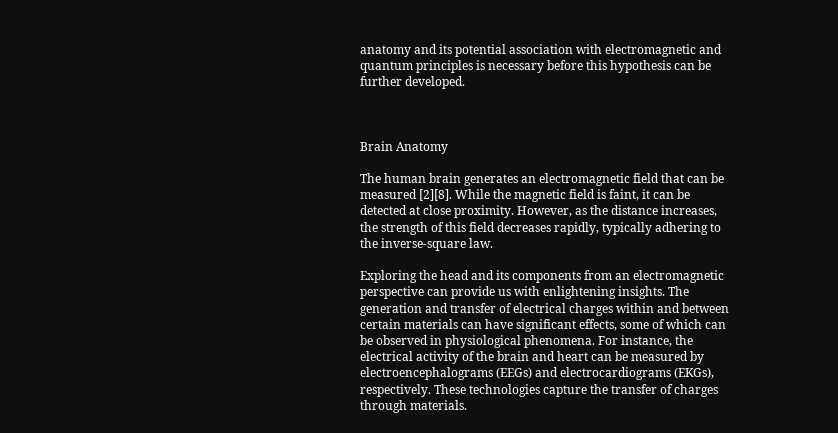anatomy and its potential association with electromagnetic and quantum principles is necessary before this hypothesis can be further developed.



Brain Anatomy

The human brain generates an electromagnetic field that can be measured [2][8]. While the magnetic field is faint, it can be detected at close proximity. However, as the distance increases, the strength of this field decreases rapidly, typically adhering to the inverse-square law.

Exploring the head and its components from an electromagnetic perspective can provide us with enlightening insights. The generation and transfer of electrical charges within and between certain materials can have significant effects, some of which can be observed in physiological phenomena. For instance, the electrical activity of the brain and heart can be measured by electroencephalograms (EEGs) and electrocardiograms (EKGs), respectively. These technologies capture the transfer of charges through materials.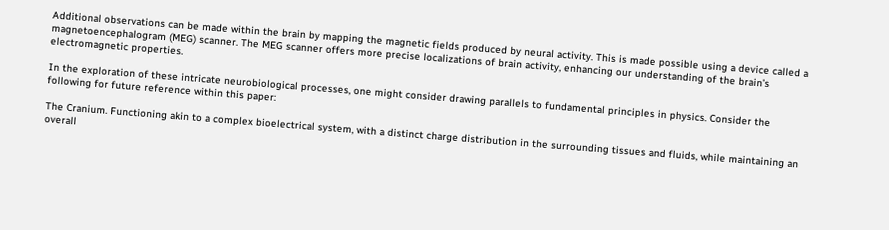Additional observations can be made within the brain by mapping the magnetic fields produced by neural activity. This is made possible using a device called a magnetoencephalogram (MEG) scanner. The MEG scanner offers more precise localizations of brain activity, enhancing our understanding of the brain’s electromagnetic properties.

In the exploration of these intricate neurobiological processes, one might consider drawing parallels to fundamental principles in physics. Consider the following for future reference within this paper:

The Cranium. Functioning akin to a complex bioelectrical system, with a distinct charge distribution in the surrounding tissues and fluids, while maintaining an overall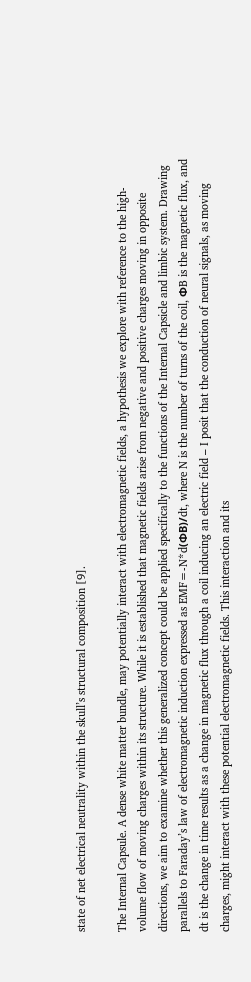state of net electrical neutrality within the skull’s structural composition [9].

The Internal Capsule. A dense white matter bundle, may potentially interact with electromagnetic fields, a hypothesis we explore with reference to the high-volume flow of moving charges within its structure. While it is established that magnetic fields arise from negative and positive charges moving in opposite directions, we aim to examine whether this generalized concept could be applied specifically to the functions of the Internal Capsicle and limbic system. Drawing parallels to Faraday’s law of electromagnetic induction expressed as EMF=-N*d(ΦB)/dt, where N is the number of turns of the coil, ΦB is the magnetic flux, and dt is the change in time results as a change in magnetic flux through a coil inducing an electric field – I posit that the conduction of neural signals, as moving charges, might interact with these potential electromagnetic fields. This interaction and its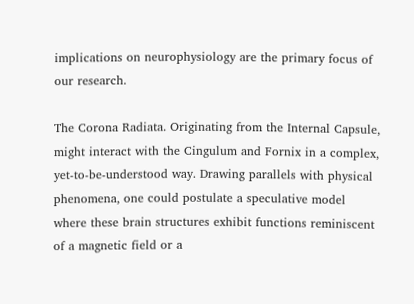implications on neurophysiology are the primary focus of our research.

The Corona Radiata. Originating from the Internal Capsule, might interact with the Cingulum and Fornix in a complex, yet-to-be-understood way. Drawing parallels with physical phenomena, one could postulate a speculative model where these brain structures exhibit functions reminiscent of a magnetic field or a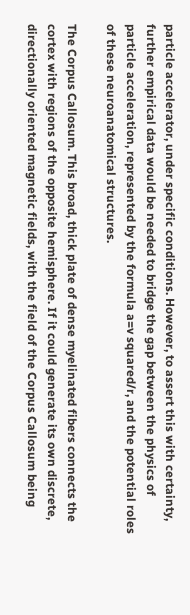particle accelerator, under specific conditions. However, to assert this with certainty, further empirical data would be needed to bridge the gap between the physics of particle acceleration, represented by the formula a=v squared/r, and the potential roles of these neuroanatomical structures.

The Corpus Callosum. This broad, thick plate of dense myelinated fibers connects the cortex with regions of the opposite hemisphere. If it could generate its own discrete, directionally oriented magnetic fields, with the field of the Corpus Callosum being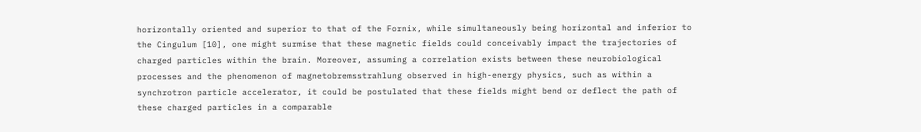horizontally oriented and superior to that of the Fornix, while simultaneously being horizontal and inferior to the Cingulum [10], one might surmise that these magnetic fields could conceivably impact the trajectories of charged particles within the brain. Moreover, assuming a correlation exists between these neurobiological processes and the phenomenon of magnetobremsstrahlung observed in high-energy physics, such as within a synchrotron particle accelerator, it could be postulated that these fields might bend or deflect the path of these charged particles in a comparable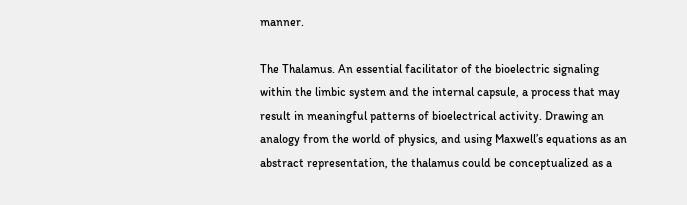manner.

The Thalamus. An essential facilitator of the bioelectric signaling within the limbic system and the internal capsule, a process that may result in meaningful patterns of bioelectrical activity. Drawing an analogy from the world of physics, and using Maxwell’s equations as an abstract representation, the thalamus could be conceptualized as a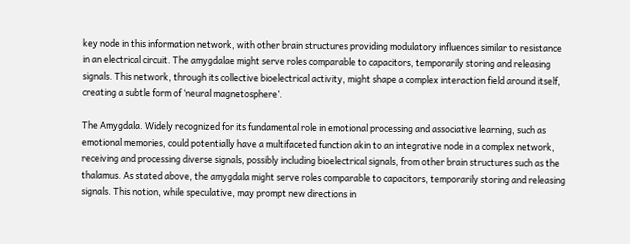key node in this information network, with other brain structures providing modulatory influences similar to resistance in an electrical circuit. The amygdalae might serve roles comparable to capacitors, temporarily storing and releasing signals. This network, through its collective bioelectrical activity, might shape a complex interaction field around itself, creating a subtle form of ‘neural magnetosphere’.

The Amygdala. Widely recognized for its fundamental role in emotional processing and associative learning, such as emotional memories, could potentially have a multifaceted function akin to an integrative node in a complex network, receiving and processing diverse signals, possibly including bioelectrical signals, from other brain structures such as the thalamus. As stated above, the amygdala might serve roles comparable to capacitors, temporarily storing and releasing signals. This notion, while speculative, may prompt new directions in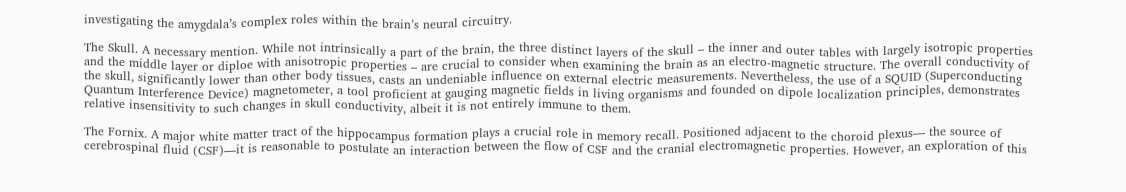investigating the amygdala’s complex roles within the brain’s neural circuitry.

The Skull. A necessary mention. While not intrinsically a part of the brain, the three distinct layers of the skull – the inner and outer tables with largely isotropic properties and the middle layer or diploe with anisotropic properties – are crucial to consider when examining the brain as an electro-magnetic structure. The overall conductivity of the skull, significantly lower than other body tissues, casts an undeniable influence on external electric measurements. Nevertheless, the use of a SQUID (Superconducting Quantum Interference Device) magnetometer, a tool proficient at gauging magnetic fields in living organisms and founded on dipole localization principles, demonstrates relative insensitivity to such changes in skull conductivity, albeit it is not entirely immune to them.

The Fornix. A major white matter tract of the hippocampus formation plays a crucial role in memory recall. Positioned adjacent to the choroid plexus— the source of cerebrospinal fluid (CSF)—it is reasonable to postulate an interaction between the flow of CSF and the cranial electromagnetic properties. However, an exploration of this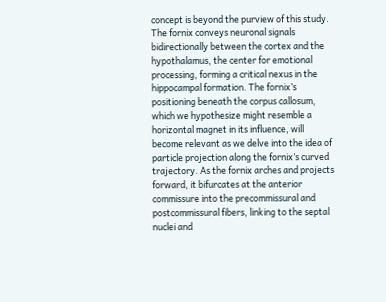concept is beyond the purview of this study. The fornix conveys neuronal signals bidirectionally between the cortex and the hypothalamus, the center for emotional processing, forming a critical nexus in the hippocampal formation. The fornix’s positioning beneath the corpus callosum, which we hypothesize might resemble a horizontal magnet in its influence, will become relevant as we delve into the idea of particle projection along the fornix’s curved trajectory. As the fornix arches and projects forward, it bifurcates at the anterior commissure into the precommissural and postcommissural fibers, linking to the septal nuclei and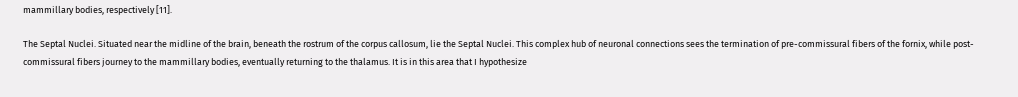mammillary bodies, respectively [11].

The Septal Nuclei. Situated near the midline of the brain, beneath the rostrum of the corpus callosum, lie the Septal Nuclei. This complex hub of neuronal connections sees the termination of pre-commissural fibers of the fornix, while post-commissural fibers journey to the mammillary bodies, eventually returning to the thalamus. It is in this area that I hypothesize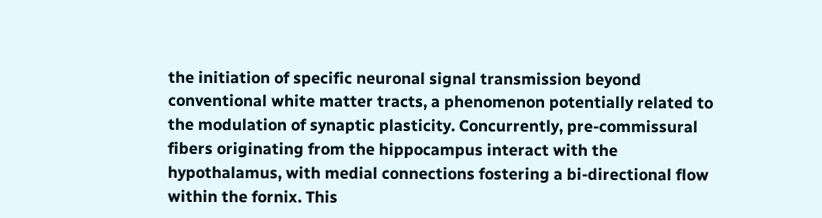the initiation of specific neuronal signal transmission beyond conventional white matter tracts, a phenomenon potentially related to the modulation of synaptic plasticity. Concurrently, pre-commissural fibers originating from the hippocampus interact with the hypothalamus, with medial connections fostering a bi-directional flow within the fornix. This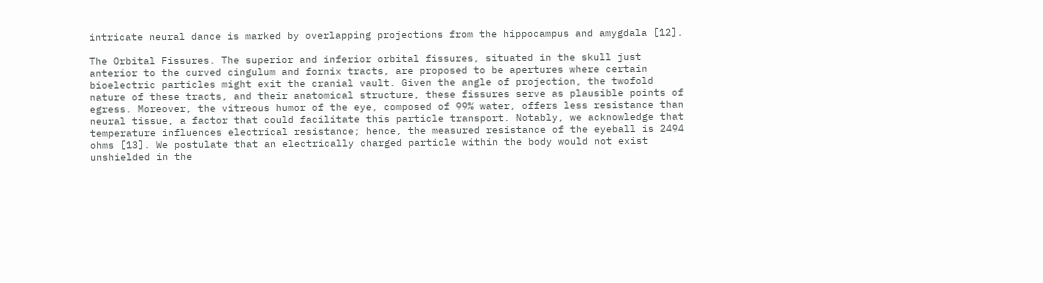intricate neural dance is marked by overlapping projections from the hippocampus and amygdala [12].

The Orbital Fissures. The superior and inferior orbital fissures, situated in the skull just anterior to the curved cingulum and fornix tracts, are proposed to be apertures where certain bioelectric particles might exit the cranial vault. Given the angle of projection, the twofold nature of these tracts, and their anatomical structure, these fissures serve as plausible points of egress. Moreover, the vitreous humor of the eye, composed of 99% water, offers less resistance than neural tissue, a factor that could facilitate this particle transport. Notably, we acknowledge that temperature influences electrical resistance; hence, the measured resistance of the eyeball is 2494 ohms [13]. We postulate that an electrically charged particle within the body would not exist unshielded in the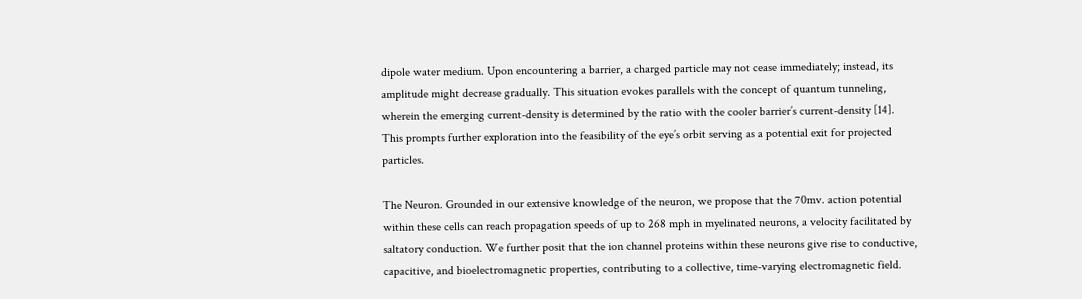dipole water medium. Upon encountering a barrier, a charged particle may not cease immediately; instead, its amplitude might decrease gradually. This situation evokes parallels with the concept of quantum tunneling, wherein the emerging current-density is determined by the ratio with the cooler barrier’s current-density [14]. This prompts further exploration into the feasibility of the eye’s orbit serving as a potential exit for projected particles.

The Neuron. Grounded in our extensive knowledge of the neuron, we propose that the 70mv. action potential within these cells can reach propagation speeds of up to 268 mph in myelinated neurons, a velocity facilitated by saltatory conduction. We further posit that the ion channel proteins within these neurons give rise to conductive, capacitive, and bioelectromagnetic properties, contributing to a collective, time-varying electromagnetic field.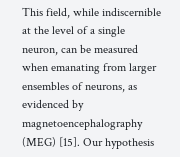This field, while indiscernible at the level of a single neuron, can be measured when emanating from larger ensembles of neurons, as evidenced by magnetoencephalography (MEG) [15]. Our hypothesis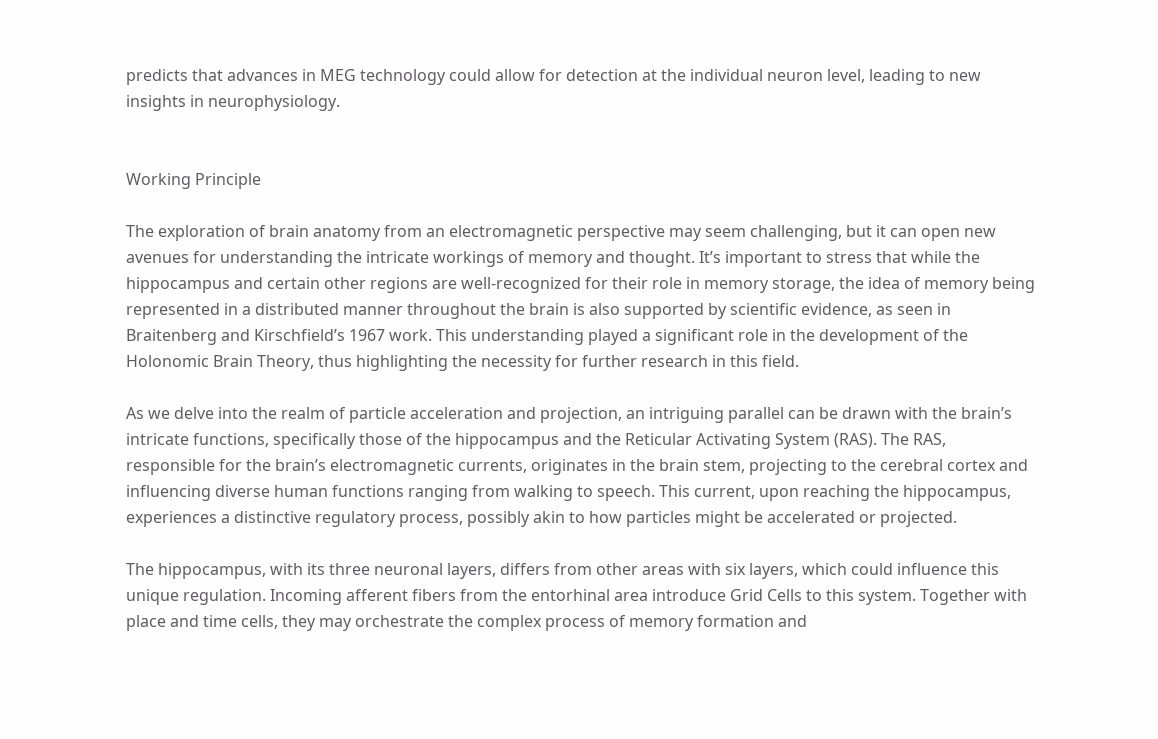predicts that advances in MEG technology could allow for detection at the individual neuron level, leading to new insights in neurophysiology.


Working Principle

The exploration of brain anatomy from an electromagnetic perspective may seem challenging, but it can open new avenues for understanding the intricate workings of memory and thought. It’s important to stress that while the hippocampus and certain other regions are well-recognized for their role in memory storage, the idea of memory being represented in a distributed manner throughout the brain is also supported by scientific evidence, as seen in Braitenberg and Kirschfield’s 1967 work. This understanding played a significant role in the development of the Holonomic Brain Theory, thus highlighting the necessity for further research in this field.

As we delve into the realm of particle acceleration and projection, an intriguing parallel can be drawn with the brain’s intricate functions, specifically those of the hippocampus and the Reticular Activating System (RAS). The RAS, responsible for the brain’s electromagnetic currents, originates in the brain stem, projecting to the cerebral cortex and influencing diverse human functions ranging from walking to speech. This current, upon reaching the hippocampus, experiences a distinctive regulatory process, possibly akin to how particles might be accelerated or projected.

The hippocampus, with its three neuronal layers, differs from other areas with six layers, which could influence this unique regulation. Incoming afferent fibers from the entorhinal area introduce Grid Cells to this system. Together with place and time cells, they may orchestrate the complex process of memory formation and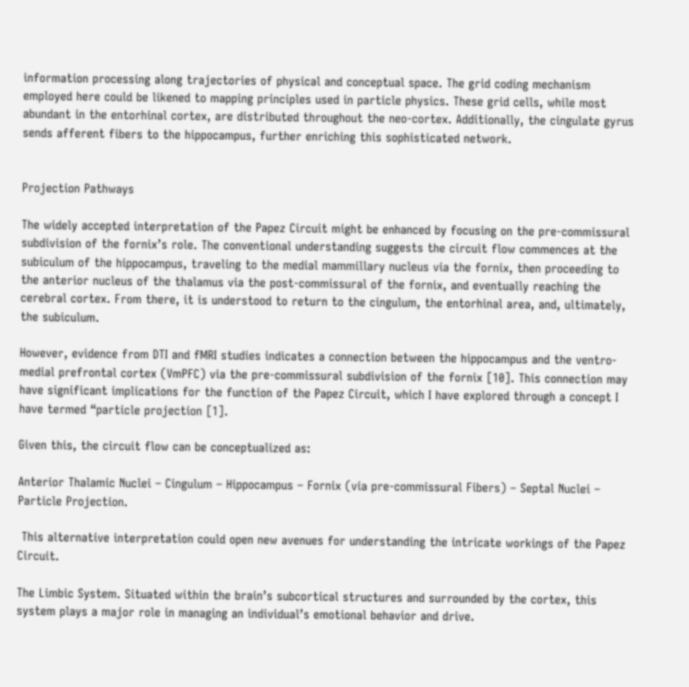information processing along trajectories of physical and conceptual space. The grid coding mechanism employed here could be likened to mapping principles used in particle physics. These grid cells, while most abundant in the entorhinal cortex, are distributed throughout the neo-cortex. Additionally, the cingulate gyrus sends afferent fibers to the hippocampus, further enriching this sophisticated network.


Projection Pathways

The widely accepted interpretation of the Papez Circuit might be enhanced by focusing on the pre-commissural subdivision of the fornix’s role. The conventional understanding suggests the circuit flow commences at the subiculum of the hippocampus, traveling to the medial mammillary nucleus via the fornix, then proceeding to the anterior nucleus of the thalamus via the post-commissural of the fornix, and eventually reaching the cerebral cortex. From there, it is understood to return to the cingulum, the entorhinal area, and, ultimately, the subiculum.

However, evidence from DTI and fMRI studies indicates a connection between the hippocampus and the ventro-medial prefrontal cortex (VmPFC) via the pre-commissural subdivision of the fornix [10]. This connection may have significant implications for the function of the Papez Circuit, which I have explored through a concept I have termed “particle projection [1].

Given this, the circuit flow can be conceptualized as:

Anterior Thalamic Nuclei – Cingulum – Hippocampus – Fornix (via pre-commissural Fibers) – Septal Nuclei – Particle Projection.

 This alternative interpretation could open new avenues for understanding the intricate workings of the Papez Circuit.

The Limbic System. Situated within the brain’s subcortical structures and surrounded by the cortex, this system plays a major role in managing an individual’s emotional behavior and drive.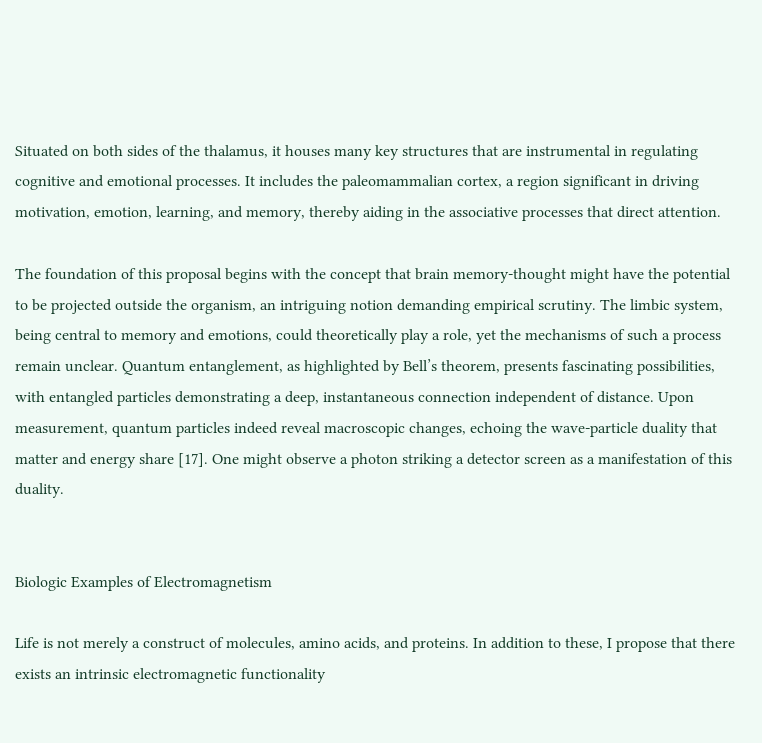Situated on both sides of the thalamus, it houses many key structures that are instrumental in regulating cognitive and emotional processes. It includes the paleomammalian cortex, a region significant in driving motivation, emotion, learning, and memory, thereby aiding in the associative processes that direct attention.

The foundation of this proposal begins with the concept that brain memory-thought might have the potential to be projected outside the organism, an intriguing notion demanding empirical scrutiny. The limbic system, being central to memory and emotions, could theoretically play a role, yet the mechanisms of such a process remain unclear. Quantum entanglement, as highlighted by Bell’s theorem, presents fascinating possibilities, with entangled particles demonstrating a deep, instantaneous connection independent of distance. Upon measurement, quantum particles indeed reveal macroscopic changes, echoing the wave-particle duality that matter and energy share [17]. One might observe a photon striking a detector screen as a manifestation of this duality.


Biologic Examples of Electromagnetism

Life is not merely a construct of molecules, amino acids, and proteins. In addition to these, I propose that there exists an intrinsic electromagnetic functionality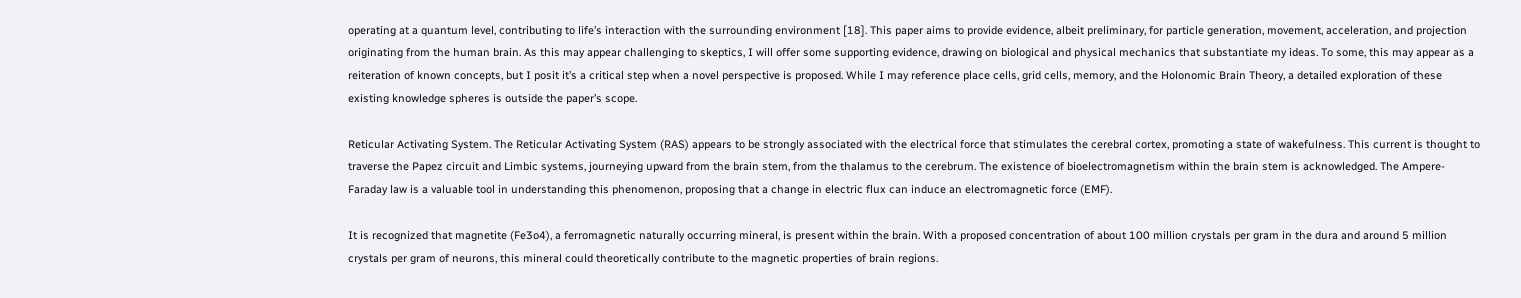operating at a quantum level, contributing to life’s interaction with the surrounding environment [18]. This paper aims to provide evidence, albeit preliminary, for particle generation, movement, acceleration, and projection originating from the human brain. As this may appear challenging to skeptics, I will offer some supporting evidence, drawing on biological and physical mechanics that substantiate my ideas. To some, this may appear as a reiteration of known concepts, but I posit it’s a critical step when a novel perspective is proposed. While I may reference place cells, grid cells, memory, and the Holonomic Brain Theory, a detailed exploration of these existing knowledge spheres is outside the paper’s scope.

Reticular Activating System. The Reticular Activating System (RAS) appears to be strongly associated with the electrical force that stimulates the cerebral cortex, promoting a state of wakefulness. This current is thought to traverse the Papez circuit and Limbic systems, journeying upward from the brain stem, from the thalamus to the cerebrum. The existence of bioelectromagnetism within the brain stem is acknowledged. The Ampere-Faraday law is a valuable tool in understanding this phenomenon, proposing that a change in electric flux can induce an electromagnetic force (EMF).

It is recognized that magnetite (Fe3o4), a ferromagnetic naturally occurring mineral, is present within the brain. With a proposed concentration of about 100 million crystals per gram in the dura and around 5 million crystals per gram of neurons, this mineral could theoretically contribute to the magnetic properties of brain regions.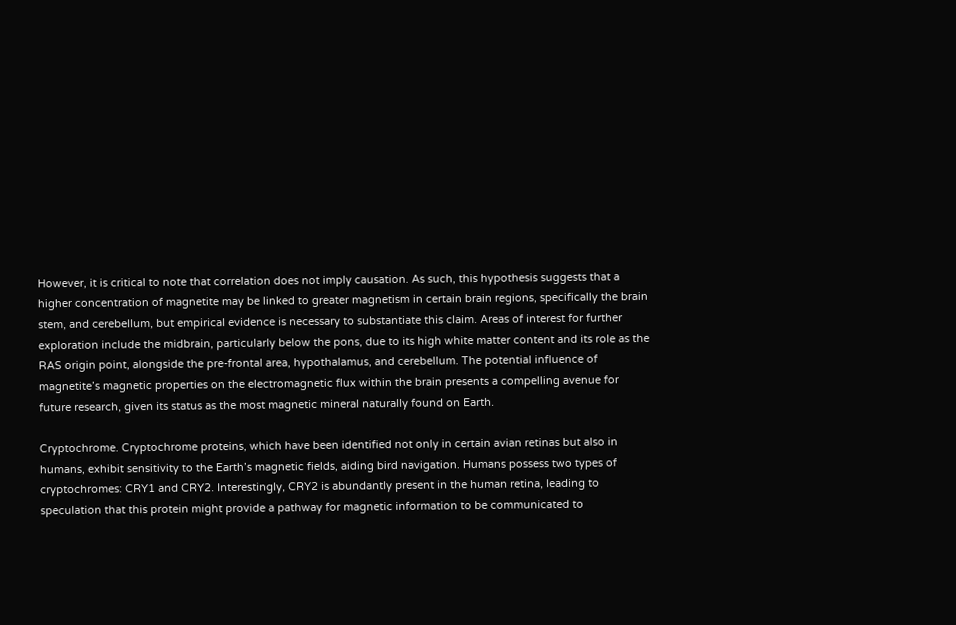However, it is critical to note that correlation does not imply causation. As such, this hypothesis suggests that a higher concentration of magnetite may be linked to greater magnetism in certain brain regions, specifically the brain stem, and cerebellum, but empirical evidence is necessary to substantiate this claim. Areas of interest for further exploration include the midbrain, particularly below the pons, due to its high white matter content and its role as the RAS origin point, alongside the pre-frontal area, hypothalamus, and cerebellum. The potential influence of magnetite’s magnetic properties on the electromagnetic flux within the brain presents a compelling avenue for future research, given its status as the most magnetic mineral naturally found on Earth.

Cryptochrome. Cryptochrome proteins, which have been identified not only in certain avian retinas but also in humans, exhibit sensitivity to the Earth’s magnetic fields, aiding bird navigation. Humans possess two types of cryptochromes: CRY1 and CRY2. Interestingly, CRY2 is abundantly present in the human retina, leading to speculation that this protein might provide a pathway for magnetic information to be communicated to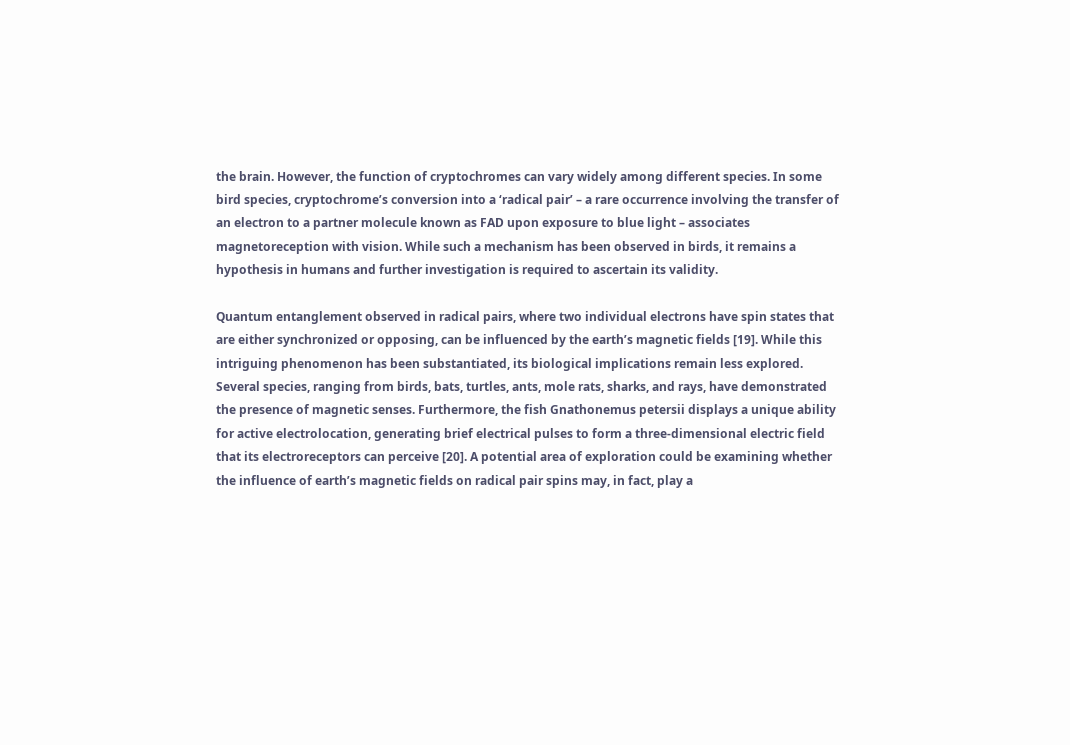the brain. However, the function of cryptochromes can vary widely among different species. In some bird species, cryptochrome’s conversion into a ‘radical pair’ – a rare occurrence involving the transfer of an electron to a partner molecule known as FAD upon exposure to blue light – associates magnetoreception with vision. While such a mechanism has been observed in birds, it remains a hypothesis in humans and further investigation is required to ascertain its validity.

Quantum entanglement observed in radical pairs, where two individual electrons have spin states that are either synchronized or opposing, can be influenced by the earth’s magnetic fields [19]. While this intriguing phenomenon has been substantiated, its biological implications remain less explored. Several species, ranging from birds, bats, turtles, ants, mole rats, sharks, and rays, have demonstrated the presence of magnetic senses. Furthermore, the fish Gnathonemus petersii displays a unique ability for active electrolocation, generating brief electrical pulses to form a three-dimensional electric field that its electroreceptors can perceive [20]. A potential area of exploration could be examining whether the influence of earth’s magnetic fields on radical pair spins may, in fact, play a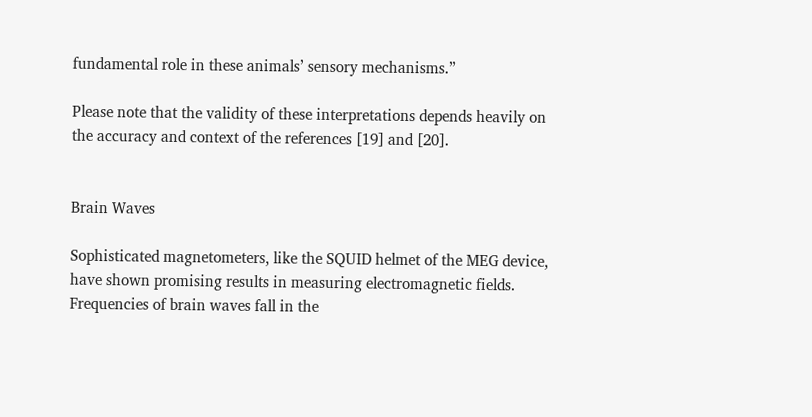fundamental role in these animals’ sensory mechanisms.”

Please note that the validity of these interpretations depends heavily on the accuracy and context of the references [19] and [20].


Brain Waves

Sophisticated magnetometers, like the SQUID helmet of the MEG device, have shown promising results in measuring electromagnetic fields. Frequencies of brain waves fall in the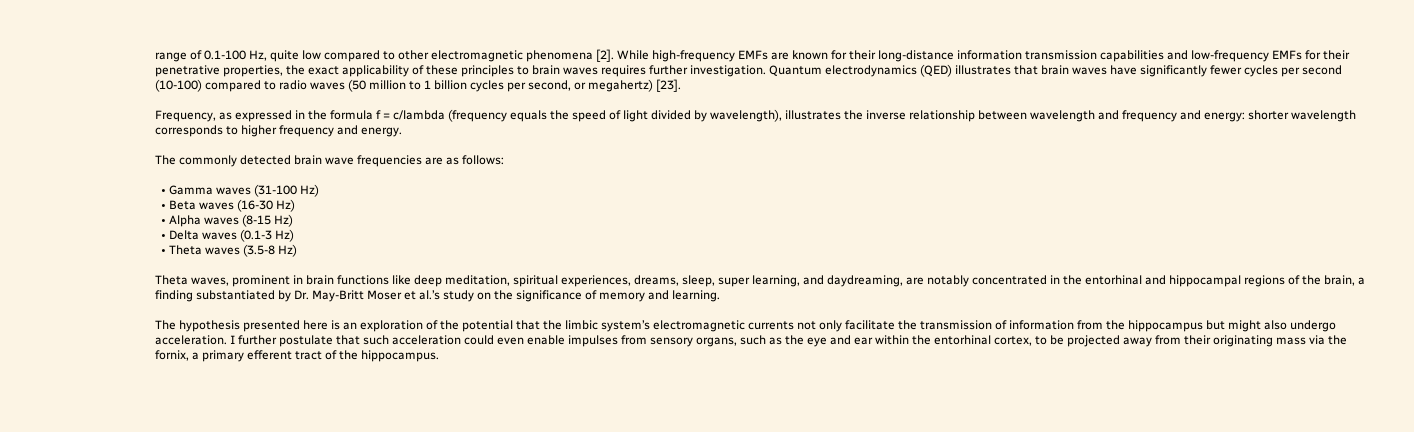range of 0.1-100 Hz, quite low compared to other electromagnetic phenomena [2]. While high-frequency EMFs are known for their long-distance information transmission capabilities and low-frequency EMFs for their penetrative properties, the exact applicability of these principles to brain waves requires further investigation. Quantum electrodynamics (QED) illustrates that brain waves have significantly fewer cycles per second (10-100) compared to radio waves (50 million to 1 billion cycles per second, or megahertz) [23].

Frequency, as expressed in the formula f = c/lambda (frequency equals the speed of light divided by wavelength), illustrates the inverse relationship between wavelength and frequency and energy: shorter wavelength corresponds to higher frequency and energy.

The commonly detected brain wave frequencies are as follows:

  • Gamma waves (31-100 Hz)
  • Beta waves (16-30 Hz)
  • Alpha waves (8-15 Hz)
  • Delta waves (0.1-3 Hz)
  • Theta waves (3.5-8 Hz)

Theta waves, prominent in brain functions like deep meditation, spiritual experiences, dreams, sleep, super learning, and daydreaming, are notably concentrated in the entorhinal and hippocampal regions of the brain, a finding substantiated by Dr. May-Britt Moser et al.’s study on the significance of memory and learning.

The hypothesis presented here is an exploration of the potential that the limbic system’s electromagnetic currents not only facilitate the transmission of information from the hippocampus but might also undergo acceleration. I further postulate that such acceleration could even enable impulses from sensory organs, such as the eye and ear within the entorhinal cortex, to be projected away from their originating mass via the fornix, a primary efferent tract of the hippocampus.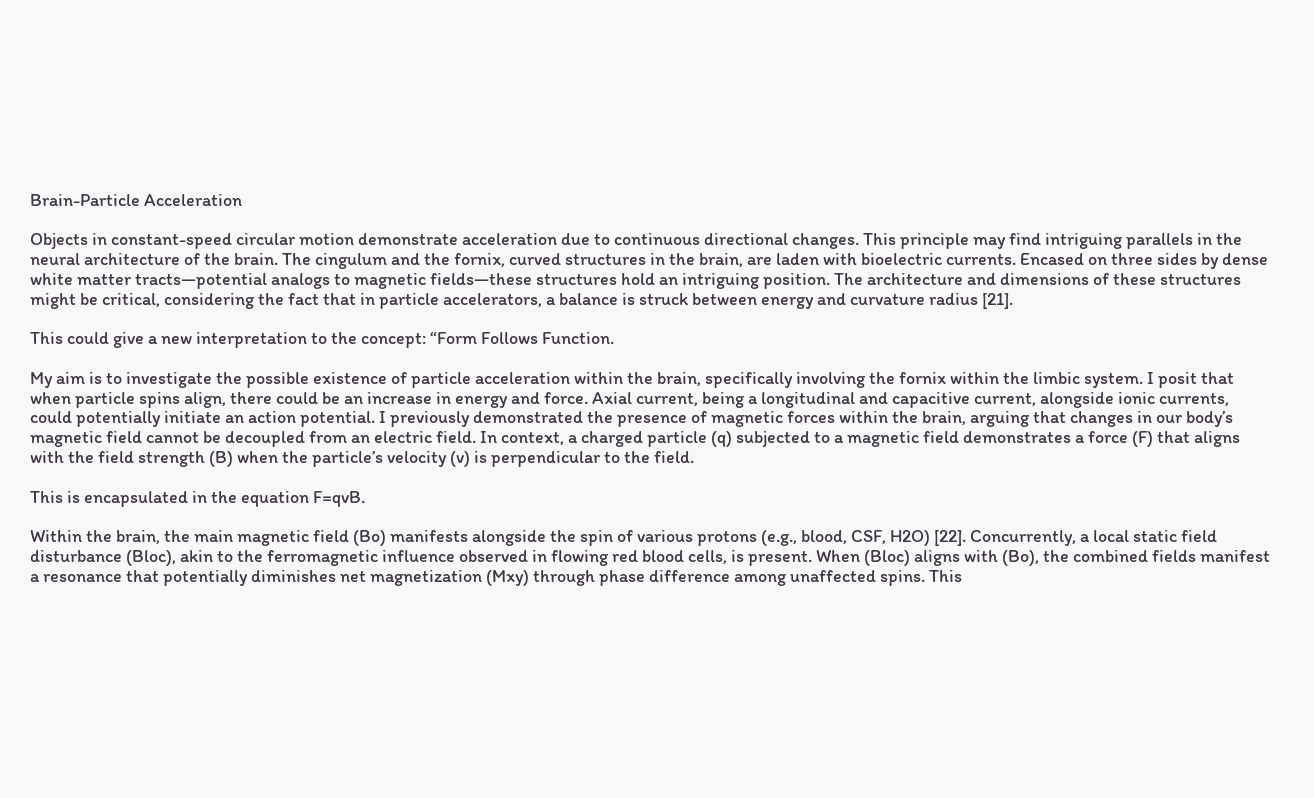Brain-Particle Acceleration

Objects in constant-speed circular motion demonstrate acceleration due to continuous directional changes. This principle may find intriguing parallels in the neural architecture of the brain. The cingulum and the fornix, curved structures in the brain, are laden with bioelectric currents. Encased on three sides by dense white matter tracts—potential analogs to magnetic fields—these structures hold an intriguing position. The architecture and dimensions of these structures might be critical, considering the fact that in particle accelerators, a balance is struck between energy and curvature radius [21].

This could give a new interpretation to the concept: “Form Follows Function.

My aim is to investigate the possible existence of particle acceleration within the brain, specifically involving the fornix within the limbic system. I posit that when particle spins align, there could be an increase in energy and force. Axial current, being a longitudinal and capacitive current, alongside ionic currents, could potentially initiate an action potential. I previously demonstrated the presence of magnetic forces within the brain, arguing that changes in our body’s magnetic field cannot be decoupled from an electric field. In context, a charged particle (q) subjected to a magnetic field demonstrates a force (F) that aligns with the field strength (B) when the particle’s velocity (v) is perpendicular to the field.

This is encapsulated in the equation F=qvB.

Within the brain, the main magnetic field (Bo) manifests alongside the spin of various protons (e.g., blood, CSF, H2O) [22]. Concurrently, a local static field disturbance (Bloc), akin to the ferromagnetic influence observed in flowing red blood cells, is present. When (Bloc) aligns with (Bo), the combined fields manifest a resonance that potentially diminishes net magnetization (Mxy) through phase difference among unaffected spins. This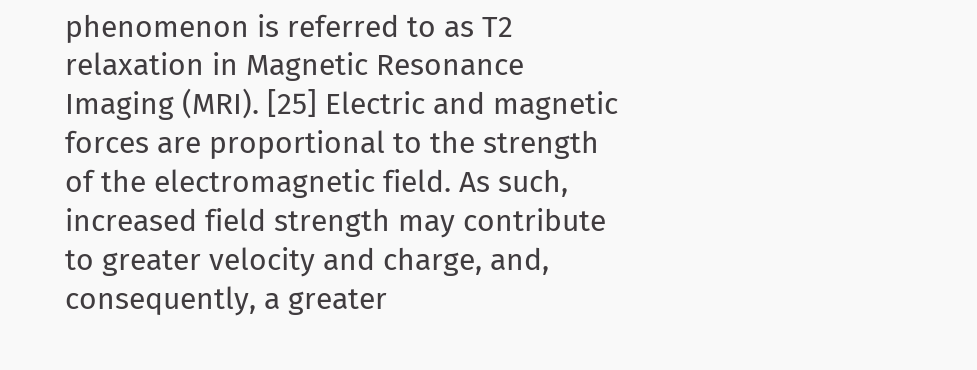phenomenon is referred to as T2 relaxation in Magnetic Resonance Imaging (MRI). [25] Electric and magnetic forces are proportional to the strength of the electromagnetic field. As such, increased field strength may contribute to greater velocity and charge, and, consequently, a greater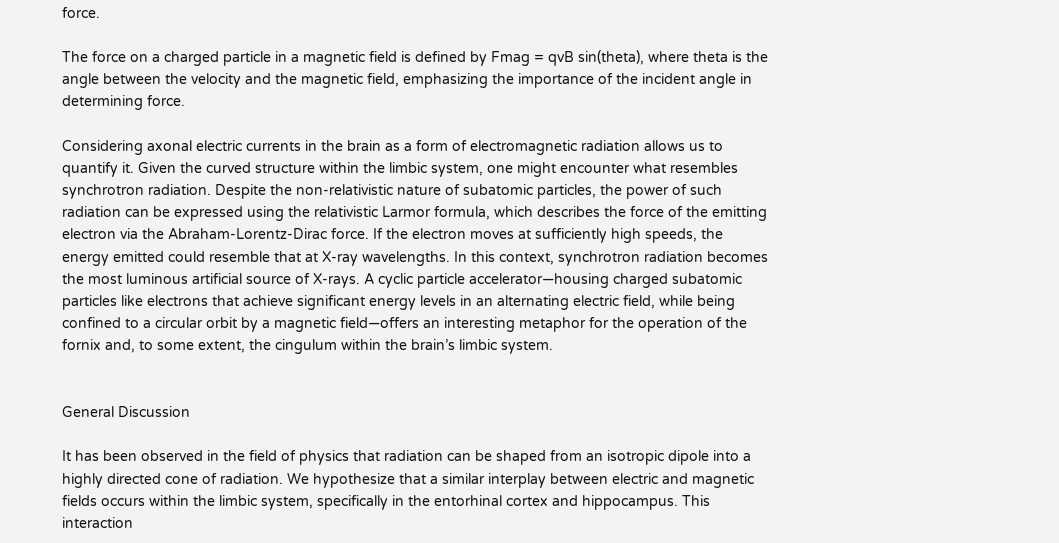force.

The force on a charged particle in a magnetic field is defined by Fmag = qvB sin(theta), where theta is the angle between the velocity and the magnetic field, emphasizing the importance of the incident angle in determining force.

Considering axonal electric currents in the brain as a form of electromagnetic radiation allows us to quantify it. Given the curved structure within the limbic system, one might encounter what resembles synchrotron radiation. Despite the non-relativistic nature of subatomic particles, the power of such radiation can be expressed using the relativistic Larmor formula, which describes the force of the emitting electron via the Abraham-Lorentz-Dirac force. If the electron moves at sufficiently high speeds, the energy emitted could resemble that at X-ray wavelengths. In this context, synchrotron radiation becomes the most luminous artificial source of X-rays. A cyclic particle accelerator—housing charged subatomic particles like electrons that achieve significant energy levels in an alternating electric field, while being confined to a circular orbit by a magnetic field—offers an interesting metaphor for the operation of the fornix and, to some extent, the cingulum within the brain’s limbic system.


General Discussion

It has been observed in the field of physics that radiation can be shaped from an isotropic dipole into a highly directed cone of radiation. We hypothesize that a similar interplay between electric and magnetic fields occurs within the limbic system, specifically in the entorhinal cortex and hippocampus. This interaction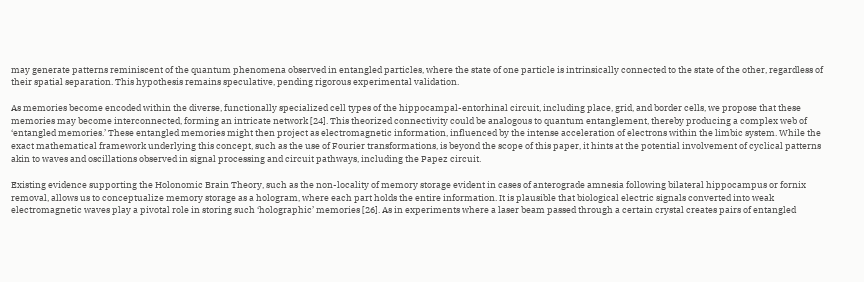may generate patterns reminiscent of the quantum phenomena observed in entangled particles, where the state of one particle is intrinsically connected to the state of the other, regardless of their spatial separation. This hypothesis remains speculative, pending rigorous experimental validation.

As memories become encoded within the diverse, functionally specialized cell types of the hippocampal-entorhinal circuit, including place, grid, and border cells, we propose that these memories may become interconnected, forming an intricate network [24]. This theorized connectivity could be analogous to quantum entanglement, thereby producing a complex web of ‘entangled memories.’ These entangled memories might then project as electromagnetic information, influenced by the intense acceleration of electrons within the limbic system. While the exact mathematical framework underlying this concept, such as the use of Fourier transformations, is beyond the scope of this paper, it hints at the potential involvement of cyclical patterns akin to waves and oscillations observed in signal processing and circuit pathways, including the Papez circuit.

Existing evidence supporting the Holonomic Brain Theory, such as the non-locality of memory storage evident in cases of anterograde amnesia following bilateral hippocampus or fornix removal, allows us to conceptualize memory storage as a hologram, where each part holds the entire information. It is plausible that biological electric signals converted into weak electromagnetic waves play a pivotal role in storing such ‘holographic’ memories [26]. As in experiments where a laser beam passed through a certain crystal creates pairs of entangled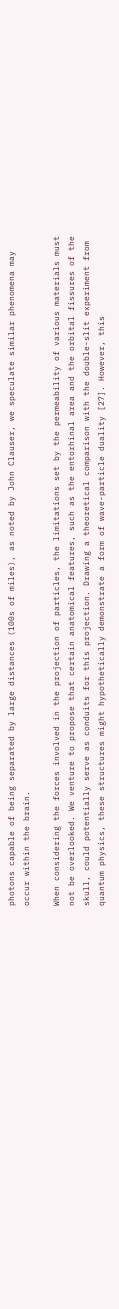photons capable of being separated by large distances (100s of miles), as noted by John Clauser, we speculate similar phenomena may occur within the brain.

When considering the forces involved in the projection of particles, the limitations set by the permeability of various materials must not be overlooked. We venture to propose that certain anatomical features, such as the entorhinal area and the orbital fissures of the skull, could potentially serve as conduits for this projection. Drawing a theoretical comparison with the double-slit experiment from quantum physics, these structures might hypothetically demonstrate a form of wave-particle duality [27]. However, this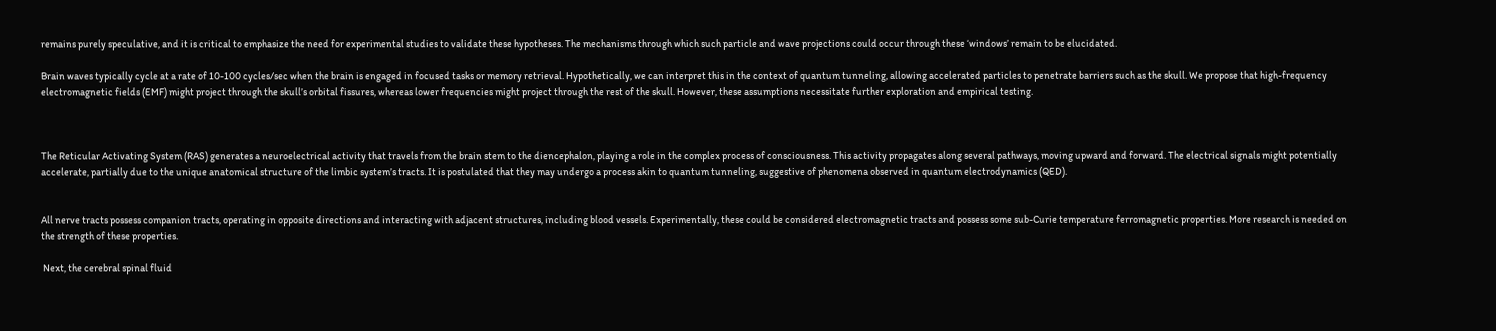remains purely speculative, and it is critical to emphasize the need for experimental studies to validate these hypotheses. The mechanisms through which such particle and wave projections could occur through these ‘windows’ remain to be elucidated.

Brain waves typically cycle at a rate of 10-100 cycles/sec when the brain is engaged in focused tasks or memory retrieval. Hypothetically, we can interpret this in the context of quantum tunneling, allowing accelerated particles to penetrate barriers such as the skull. We propose that high-frequency electromagnetic fields (EMF) might project through the skull’s orbital fissures, whereas lower frequencies might project through the rest of the skull. However, these assumptions necessitate further exploration and empirical testing.



The Reticular Activating System (RAS) generates a neuroelectrical activity that travels from the brain stem to the diencephalon, playing a role in the complex process of consciousness. This activity propagates along several pathways, moving upward and forward. The electrical signals might potentially accelerate, partially due to the unique anatomical structure of the limbic system’s tracts. It is postulated that they may undergo a process akin to quantum tunneling, suggestive of phenomena observed in quantum electrodynamics (QED).


All nerve tracts possess companion tracts, operating in opposite directions and interacting with adjacent structures, including blood vessels. Experimentally, these could be considered electromagnetic tracts and possess some sub-Curie temperature ferromagnetic properties. More research is needed on the strength of these properties.

 Next, the cerebral spinal fluid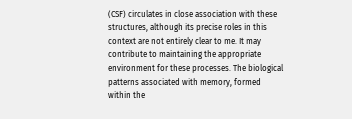(CSF) circulates in close association with these structures, although its precise roles in this context are not entirely clear to me. It may contribute to maintaining the appropriate environment for these processes. The biological patterns associated with memory, formed within the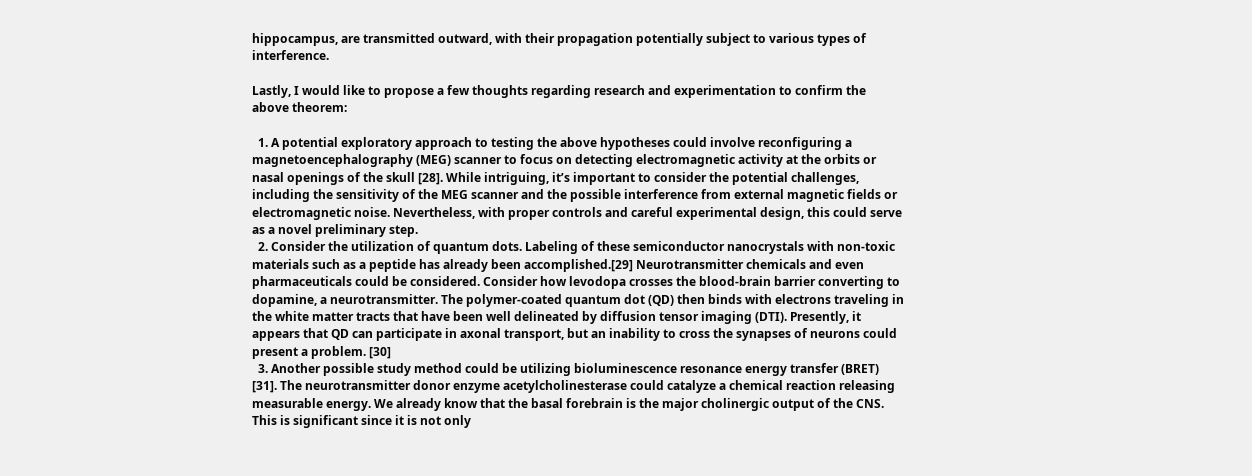hippocampus, are transmitted outward, with their propagation potentially subject to various types of interference.

Lastly, I would like to propose a few thoughts regarding research and experimentation to confirm the above theorem:

  1. A potential exploratory approach to testing the above hypotheses could involve reconfiguring a magnetoencephalography (MEG) scanner to focus on detecting electromagnetic activity at the orbits or nasal openings of the skull [28]. While intriguing, it’s important to consider the potential challenges, including the sensitivity of the MEG scanner and the possible interference from external magnetic fields or electromagnetic noise. Nevertheless, with proper controls and careful experimental design, this could serve as a novel preliminary step.
  2. Consider the utilization of quantum dots. Labeling of these semiconductor nanocrystals with non-toxic materials such as a peptide has already been accomplished.[29] Neurotransmitter chemicals and even pharmaceuticals could be considered. Consider how levodopa crosses the blood-brain barrier converting to dopamine, a neurotransmitter. The polymer-coated quantum dot (QD) then binds with electrons traveling in the white matter tracts that have been well delineated by diffusion tensor imaging (DTI). Presently, it appears that QD can participate in axonal transport, but an inability to cross the synapses of neurons could present a problem. [30]
  3. Another possible study method could be utilizing bioluminescence resonance energy transfer (BRET) [31]. The neurotransmitter donor enzyme acetylcholinesterase could catalyze a chemical reaction releasing measurable energy. We already know that the basal forebrain is the major cholinergic output of the CNS. This is significant since it is not only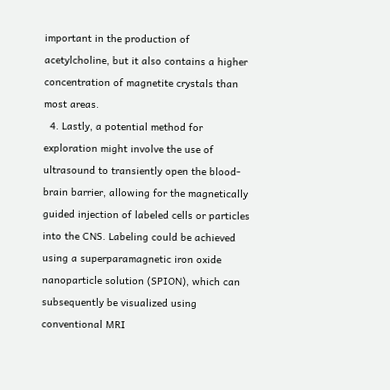important in the production of acetylcholine, but it also contains a higher concentration of magnetite crystals than most areas.
  4. Lastly, a potential method for exploration might involve the use of ultrasound to transiently open the blood-brain barrier, allowing for the magnetically guided injection of labeled cells or particles into the CNS. Labeling could be achieved using a superparamagnetic iron oxide nanoparticle solution (SPION), which can subsequently be visualized using conventional MRI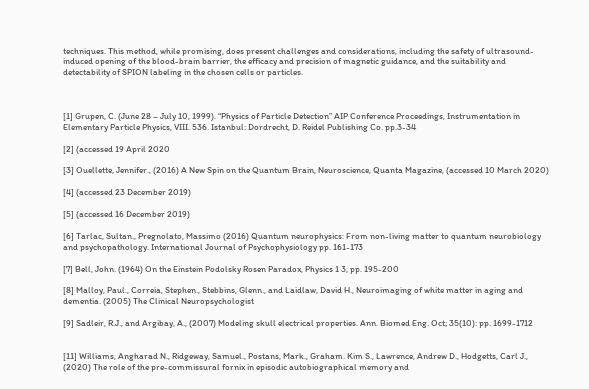techniques. This method, while promising, does present challenges and considerations, including the safety of ultrasound-induced opening of the blood-brain barrier, the efficacy and precision of magnetic guidance, and the suitability and detectability of SPION labeling in the chosen cells or particles.



[1] Grupen, C. (June 28 – July 10, 1999). “Physics of Particle Detection” AIP Conference Proceedings, Instrumentation in Elementary Particle Physics, VIII. 536. Istanbul: Dordrecht, D. Reidel Publishing Co. pp.3-34

[2] (accessed 19 April 2020

[3] Ouellette, Jennifer., (2016) A New Spin on the Quantum Brain, Neuroscience, Quanta Magazine, (accessed 10 March 2020)

[4] (accessed 23 December 2019)

[5] (accessed 16 December 2019)

[6] Tarlac, Sultan., Pregnolato, Massimo (2016) Quantum neurophysics: From non-living matter to quantum neurobiology and psychopathology. International Journal of Psychophysiology pp. 161-173

[7] Bell, John. (1964) On the Einstein Podolsky Rosen Paradox, Physics 1 3, pp. 195-200

[8] Malloy, Paul., Correia, Stephen., Stebbins, Glenn., and Laidlaw, David H., Neuroimaging of white matter in aging and dementia. (2005) The Clinical Neuropsychologist

[9] Sadleir, R.J., and Argibay, A., (2007) Modeling skull electrical properties. Ann. Biomed Eng. Oct; 35(10): pp. 1699-1712


[11] Williams, Angharad N., Ridgeway, Samuel., Postans, Mark., Graham. Kim S., Lawrence, Andrew D., Hodgetts, Carl J., (2020) The role of the pre-commissural fornix in episodic autobiographical memory and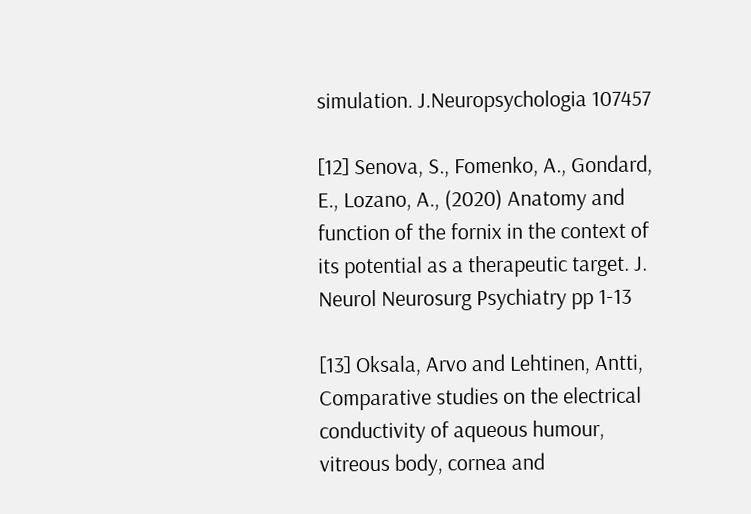simulation. J.Neuropsychologia 107457

[12] Senova, S., Fomenko, A., Gondard, E., Lozano, A., (2020) Anatomy and function of the fornix in the context of its potential as a therapeutic target. J. Neurol Neurosurg Psychiatry pp 1-13

[13] Oksala, Arvo and Lehtinen, Antti, Comparative studies on the electrical conductivity of aqueous humour, vitreous body, cornea and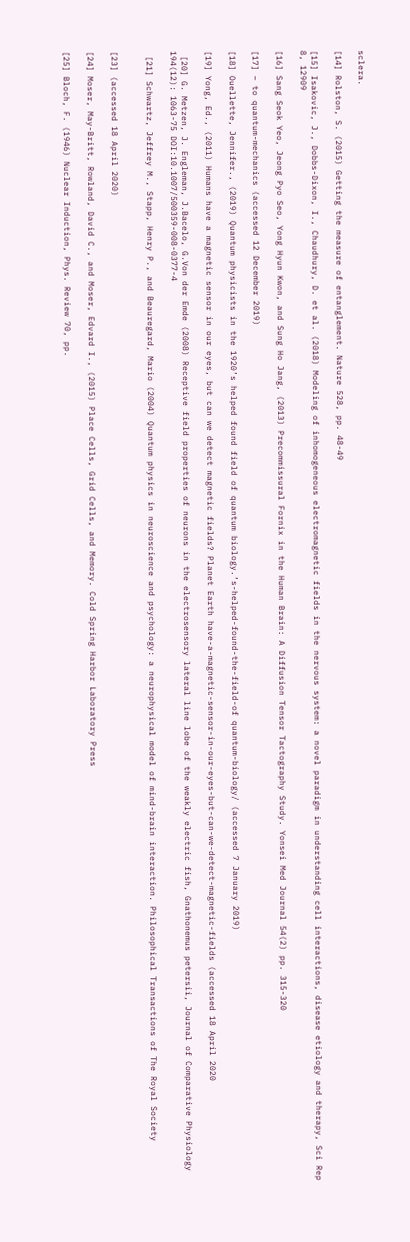sclera.

[14] Rolston, S. (2015) Getting the measure of entanglement. Nature 528, pp. 48-49

[15] Isakovic, J., Dobbs-Dixon, I., Chaudhury, D. et al. (2018) Modeling of inhomogeneous electromagnetic fields in the nervous system: a novel paradigm in understanding cell interactions, disease etiology and therapy, Sci Rep 8, 12909

[16] Sang Seok Yeo, Jeong Pyo Seo, Yong Hyun Kwon, and Sung Ho Jang, (2013) Precommissural Fornix in the Human Brain: A Diffusion Tensor Tactography Study. Yonsei Med Journal 54(2) pp. 315-320

[17] – to quantum-mechanics (accessed 12 December 2019)

[18] Ouellette, Jennifer., (2019) Quantum physicists in the 1920’s helped found field of quantum biology.’s-helped-found-the-field-of quantum-biology/ (accessed 7 January 2019)

[19] Yong, Ed., (2011) Humans have a magnetic sensor in our eyes, but can we detect magnetic fields? Planet Earth have-a-magnetic-sensor-in-our-eyes-but-can-we-detect-magnetic-fields (accessed 18 April 2020

 [20] G. Metzen, J. Engleman, J.Bacelo, G.Von der Emde (2008) Receptive field properties of neurons in the electrosensory lateral line lobe of the weakly electric fish, Gnathonemus petersii, Journal of Comparative Physiology 194(12): 1063-75 DOI:10.1007/500359-008-0377-4

 [21] Schwartz, Jeffrey M., Stapp, Henry P., and Beauregard, Mario (2004) Quantum physics in neuroscience and psychology: a neurophysical model of mind-brain interaction. Philosophical Transactions of The Royal Society


[23] (accessed 18 April 2020)

[24] Moser, May-Britt, Rowland, David C., and Moser, Edvard I., (2015) Place Cells, Grid Cells, and Memory. Cold Spring Harbor Laboratory Press

[25] Bloch, F. (1946) Nuclear Induction, Phys. Review 70, pp.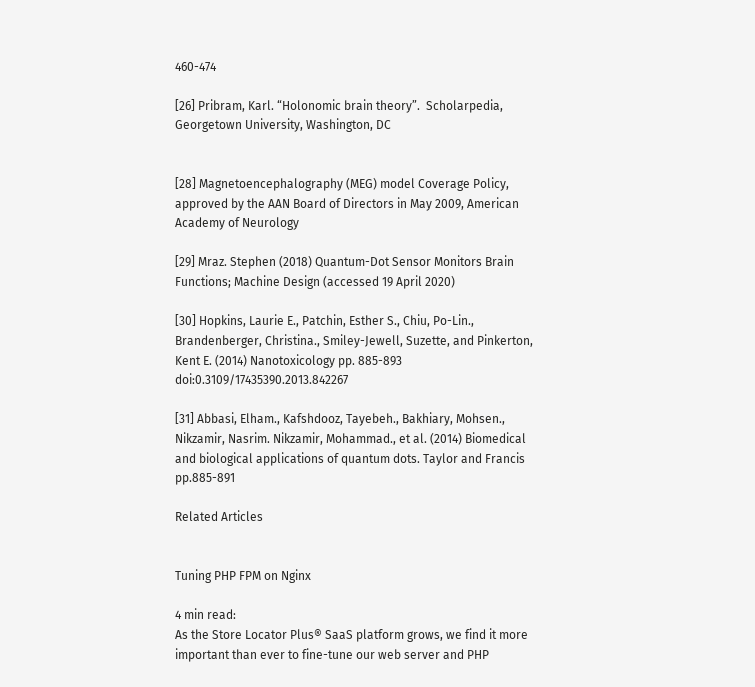460-474

[26] Pribram, Karl. “Holonomic brain theory”.  Scholarpedia, Georgetown University, Washington, DC


[28] Magnetoencephalography (MEG) model Coverage Policy, approved by the AAN Board of Directors in May 2009, American Academy of Neurology

[29] Mraz. Stephen (2018) Quantum-Dot Sensor Monitors Brain Functions; Machine Design (accessed 19 April 2020)

[30] Hopkins, Laurie E., Patchin, Esther S., Chiu, Po-Lin., Brandenberger, Christina., Smiley-Jewell, Suzette, and Pinkerton, Kent E. (2014) Nanotoxicology pp. 885-893 doi:0.3109/17435390.2013.842267

[31] Abbasi, Elham., Kafshdooz, Tayebeh., Bakhiary, Mohsen., Nikzamir, Nasrim. Nikzamir, Mohammad., et al. (2014) Biomedical and biological applications of quantum dots. Taylor and Francis pp.885-891

Related Articles


Tuning PHP FPM on Nginx

4 min read:
As the Store Locator Plus® SaaS platform grows, we find it more important than ever to fine-tune our web server and PHP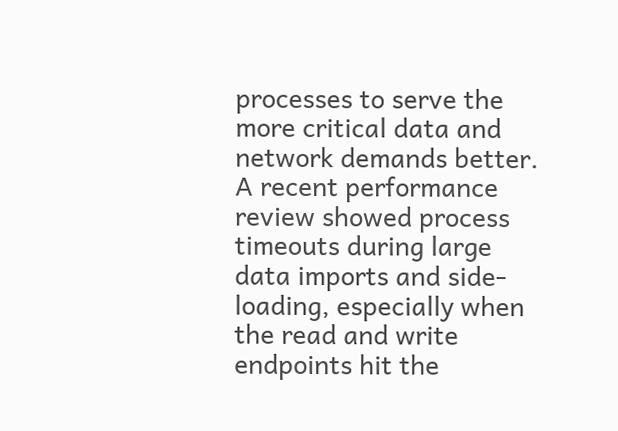processes to serve the more critical data and network demands better. A recent performance review showed process timeouts during large data imports and side-loading, especially when the read and write endpoints hit the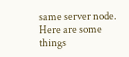same server node. Here are some things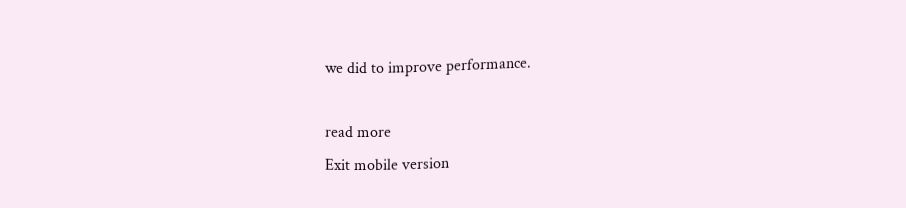we did to improve performance.

read more
Exit mobile version